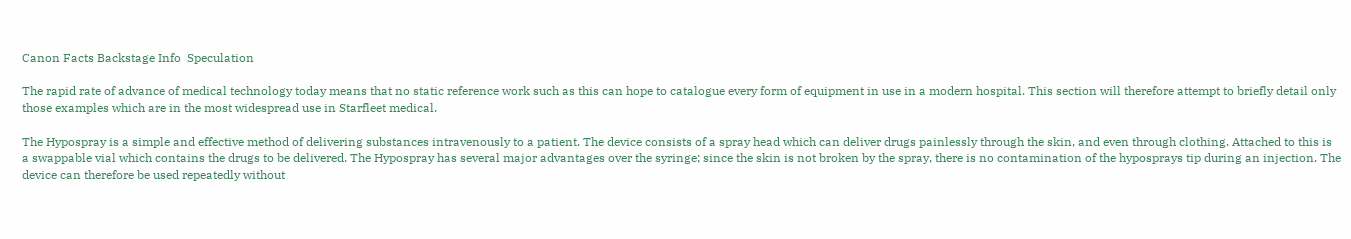Canon Facts Backstage Info  Speculation

The rapid rate of advance of medical technology today means that no static reference work such as this can hope to catalogue every form of equipment in use in a modern hospital. This section will therefore attempt to briefly detail only those examples which are in the most widespread use in Starfleet medical.

The Hypospray is a simple and effective method of delivering substances intravenously to a patient. The device consists of a spray head which can deliver drugs painlessly through the skin, and even through clothing. Attached to this is a swappable vial which contains the drugs to be delivered. The Hypospray has several major advantages over the syringe; since the skin is not broken by the spray, there is no contamination of the hyposprays tip during an injection. The device can therefore be used repeatedly without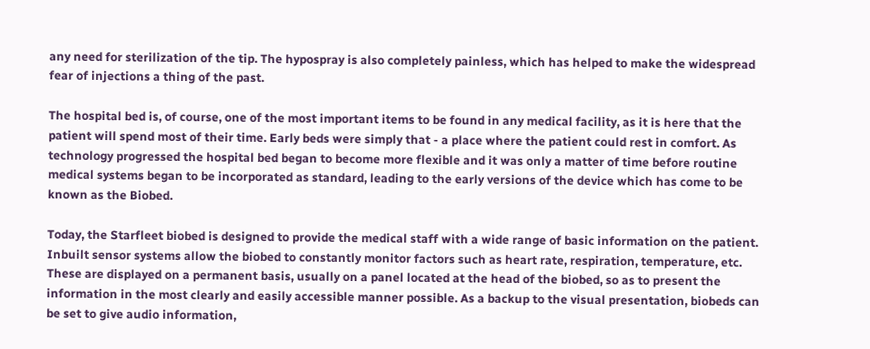any need for sterilization of the tip. The hypospray is also completely painless, which has helped to make the widespread fear of injections a thing of the past.

The hospital bed is, of course, one of the most important items to be found in any medical facility, as it is here that the patient will spend most of their time. Early beds were simply that - a place where the patient could rest in comfort. As technology progressed the hospital bed began to become more flexible and it was only a matter of time before routine medical systems began to be incorporated as standard, leading to the early versions of the device which has come to be known as the Biobed.

Today, the Starfleet biobed is designed to provide the medical staff with a wide range of basic information on the patient. Inbuilt sensor systems allow the biobed to constantly monitor factors such as heart rate, respiration, temperature, etc. These are displayed on a permanent basis, usually on a panel located at the head of the biobed, so as to present the information in the most clearly and easily accessible manner possible. As a backup to the visual presentation, biobeds can be set to give audio information,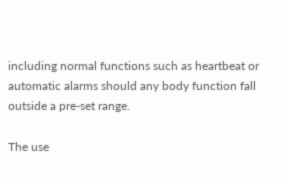including normal functions such as heartbeat or automatic alarms should any body function fall outside a pre-set range.

The use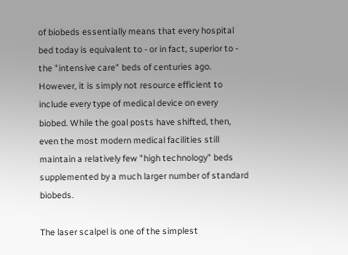of biobeds essentially means that every hospital bed today is equivalent to - or in fact, superior to - the "intensive care" beds of centuries ago. However, it is simply not resource efficient to include every type of medical device on every biobed. While the goal posts have shifted, then, even the most modern medical facilities still maintain a relatively few "high technology" beds supplemented by a much larger number of standard biobeds.

The laser scalpel is one of the simplest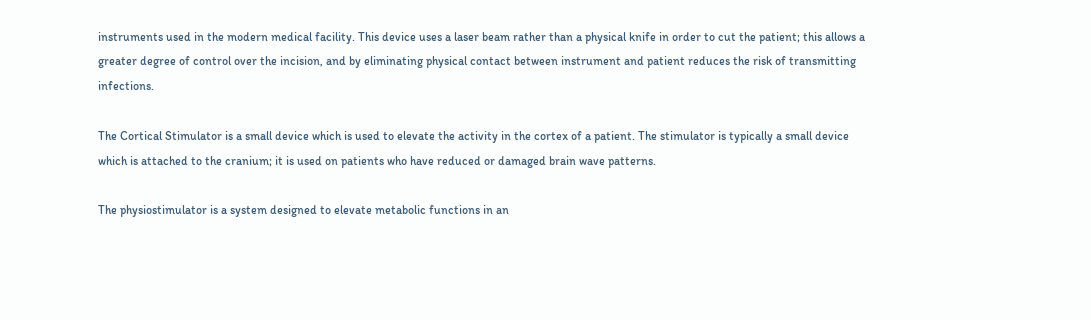instruments used in the modern medical facility. This device uses a laser beam rather than a physical knife in order to cut the patient; this allows a greater degree of control over the incision, and by eliminating physical contact between instrument and patient reduces the risk of transmitting infections.

The Cortical Stimulator is a small device which is used to elevate the activity in the cortex of a patient. The stimulator is typically a small device which is attached to the cranium; it is used on patients who have reduced or damaged brain wave patterns.

The physiostimulator is a system designed to elevate metabolic functions in an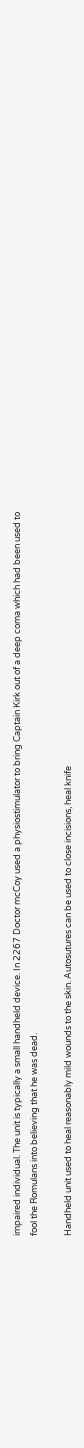impaired individual. The unit is typically a small handheld device. In 2267 Doctor mcCoy used a physiostimulator to bring Captain Kirk out of a deep coma which had been used to fool the Romulans into believing that he was dead.

Handheld unit used to heal reasonably mild wounds to the skin. Autosutures can be used to close incisions, heal knife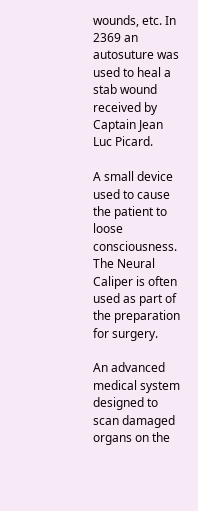wounds, etc. In 2369 an autosuture was used to heal a stab wound received by Captain Jean Luc Picard.

A small device used to cause the patient to loose consciousness. The Neural Caliper is often used as part of the preparation for surgery.

An advanced medical system designed to scan damaged organs on the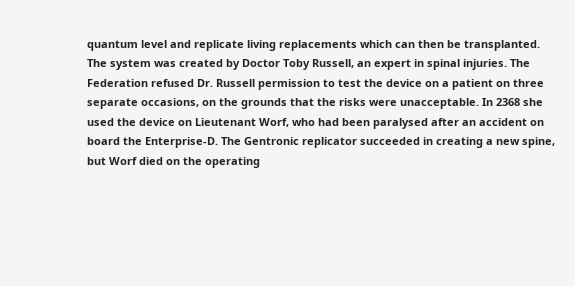quantum level and replicate living replacements which can then be transplanted. The system was created by Doctor Toby Russell, an expert in spinal injuries. The Federation refused Dr. Russell permission to test the device on a patient on three separate occasions, on the grounds that the risks were unacceptable. In 2368 she used the device on Lieutenant Worf, who had been paralysed after an accident on board the Enterprise-D. The Gentronic replicator succeeded in creating a new spine, but Worf died on the operating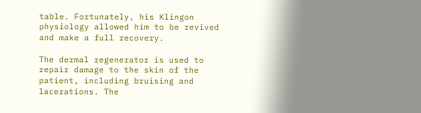table. Fortunately, his Klingon physiology allowed him to be revived and make a full recovery.

The dermal regenerator is used to repair damage to the skin of the patient, including bruising and lacerations. The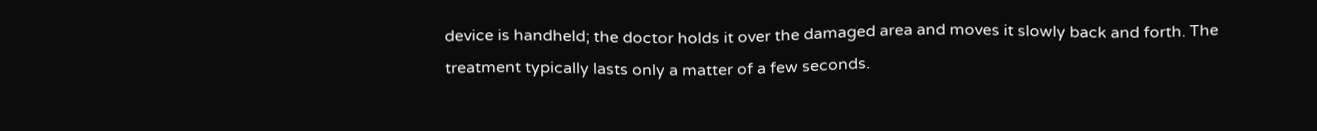device is handheld; the doctor holds it over the damaged area and moves it slowly back and forth. The treatment typically lasts only a matter of a few seconds.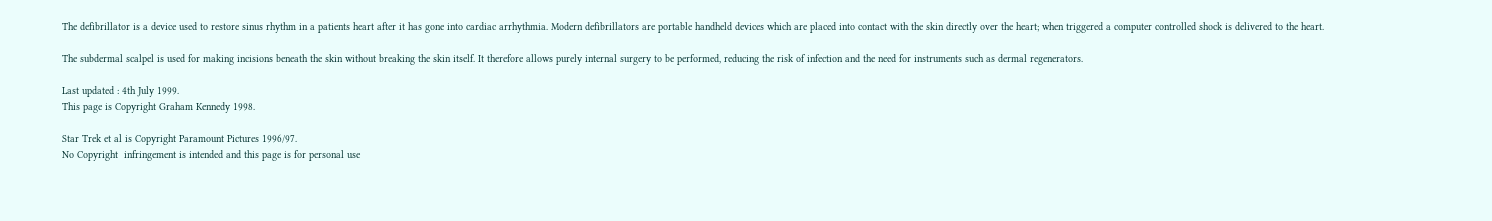The defibrillator is a device used to restore sinus rhythm in a patients heart after it has gone into cardiac arrhythmia. Modern defibrillators are portable handheld devices which are placed into contact with the skin directly over the heart; when triggered a computer controlled shock is delivered to the heart.

The subdermal scalpel is used for making incisions beneath the skin without breaking the skin itself. It therefore allows purely internal surgery to be performed, reducing the risk of infection and the need for instruments such as dermal regenerators.

Last updated : 4th July 1999.
This page is Copyright Graham Kennedy 1998.

Star Trek et al is Copyright Paramount Pictures 1996/97.
No Copyright  infringement is intended and this page is for personal use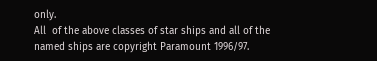only.
All  of the above classes of star ships and all of the
named ships are copyright Paramount 1996/97.